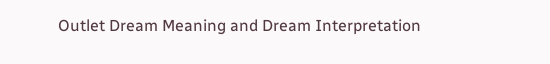Outlet Dream Meaning and Dream Interpretation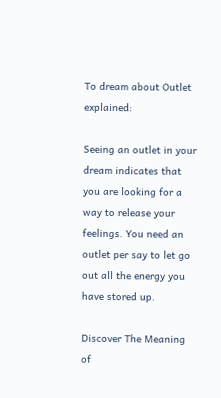To dream about Outlet explained:

Seeing an outlet in your dream indicates that you are looking for a way to release your feelings. You need an outlet per say to let go out all the energy you have stored up.

Discover The Meaning of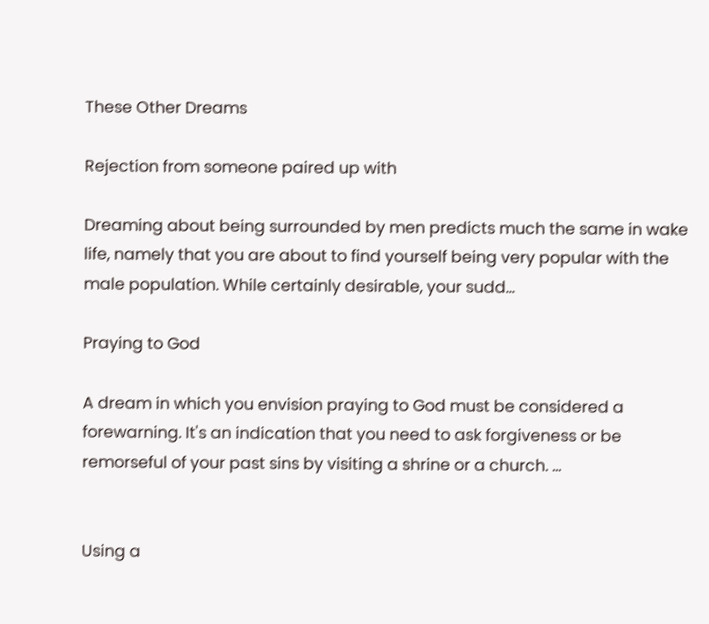These Other Dreams

Rejection from someone paired up with

Dreaming about being surrounded by men predicts much the same in wake life, namely that you are about to find yourself being very popular with the male population. While certainly desirable, your sudd...

Praying to God

A dream in which you envision praying to God must be considered a forewarning. It's an indication that you need to ask forgiveness or be remorseful of your past sins by visiting a shrine or a church. ...


Using a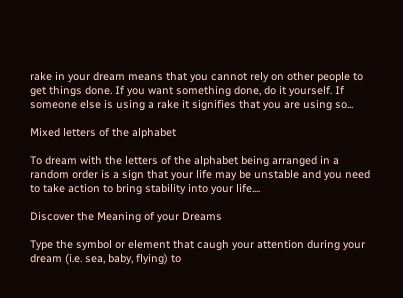rake in your dream means that you cannot rely on other people to get things done. If you want something done, do it yourself. If someone else is using a rake it signifies that you are using so...

Mixed letters of the alphabet

To dream with the letters of the alphabet being arranged in a random order is a sign that your life may be unstable and you need to take action to bring stability into your life....

Discover the Meaning of your Dreams

Type the symbol or element that caugh your attention during your dream (i.e. sea, baby, flying) to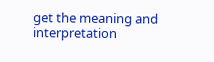get the meaning and interpretation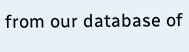from our database of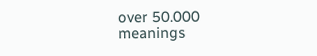over 50.000 meanings